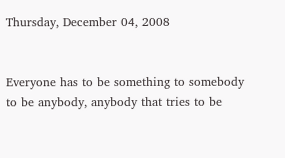Thursday, December 04, 2008


Everyone has to be something to somebody to be anybody, anybody that tries to be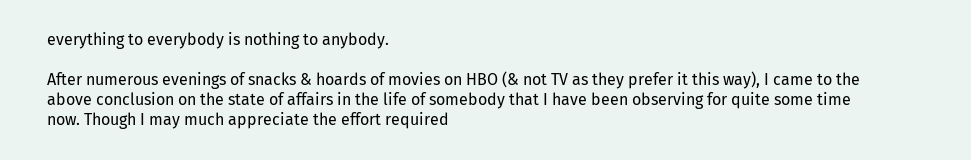everything to everybody is nothing to anybody.

After numerous evenings of snacks & hoards of movies on HBO (& not TV as they prefer it this way), I came to the above conclusion on the state of affairs in the life of somebody that I have been observing for quite some time now. Though I may much appreciate the effort required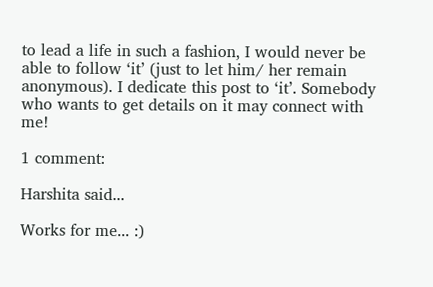to lead a life in such a fashion, I would never be able to follow ‘it’ (just to let him/ her remain anonymous). I dedicate this post to ‘it’. Somebody who wants to get details on it may connect with me!

1 comment:

Harshita said...

Works for me... :)